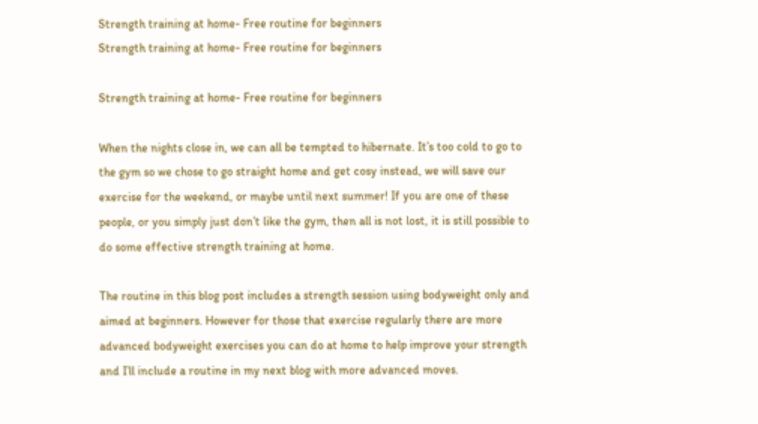Strength training at home- Free routine for beginners
Strength training at home- Free routine for beginners

Strength training at home- Free routine for beginners

When the nights close in, we can all be tempted to hibernate. It’s too cold to go to the gym so we chose to go straight home and get cosy instead, we will save our exercise for the weekend, or maybe until next summer! If you are one of these people, or you simply just don’t like the gym, then all is not lost, it is still possible to do some effective strength training at home.

The routine in this blog post includes a strength session using bodyweight only and aimed at beginners. However for those that exercise regularly there are more advanced bodyweight exercises you can do at home to help improve your strength and I’ll include a routine in my next blog with more advanced moves.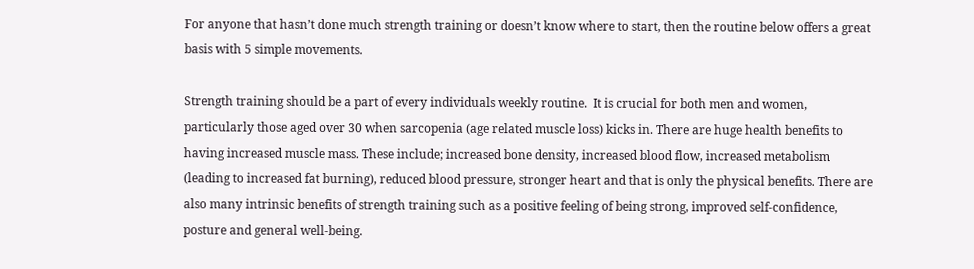For anyone that hasn’t done much strength training or doesn’t know where to start, then the routine below offers a great basis with 5 simple movements.

Strength training should be a part of every individuals weekly routine.  It is crucial for both men and women, particularly those aged over 30 when sarcopenia (age related muscle loss) kicks in. There are huge health benefits to having increased muscle mass. These include; increased bone density, increased blood flow, increased metabolism (leading to increased fat burning), reduced blood pressure, stronger heart and that is only the physical benefits. There are also many intrinsic benefits of strength training such as a positive feeling of being strong, improved self-confidence, posture and general well-being.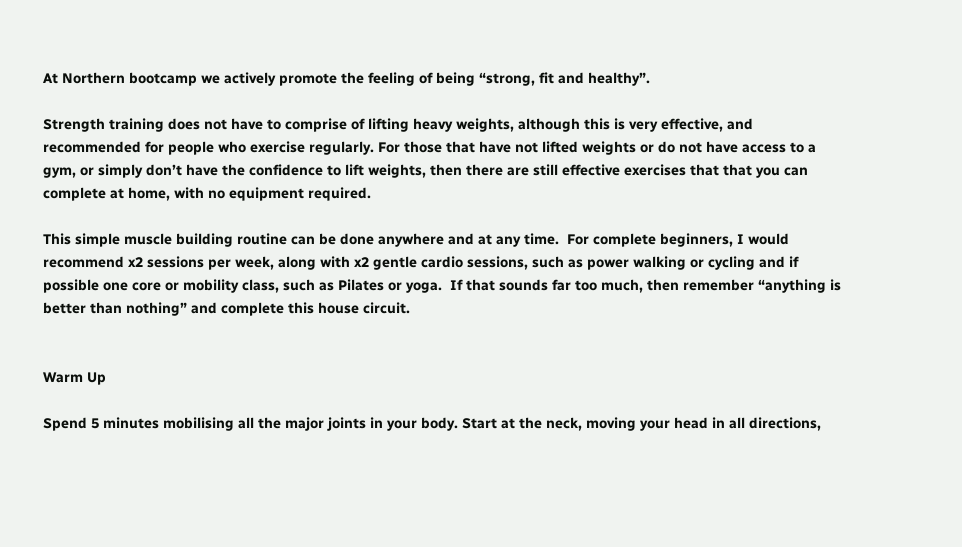At Northern bootcamp we actively promote the feeling of being “strong, fit and healthy”.

Strength training does not have to comprise of lifting heavy weights, although this is very effective, and recommended for people who exercise regularly. For those that have not lifted weights or do not have access to a gym, or simply don’t have the confidence to lift weights, then there are still effective exercises that that you can complete at home, with no equipment required.

This simple muscle building routine can be done anywhere and at any time.  For complete beginners, I would recommend x2 sessions per week, along with x2 gentle cardio sessions, such as power walking or cycling and if possible one core or mobility class, such as Pilates or yoga.  If that sounds far too much, then remember “anything is better than nothing” and complete this house circuit.


Warm Up

Spend 5 minutes mobilising all the major joints in your body. Start at the neck, moving your head in all directions,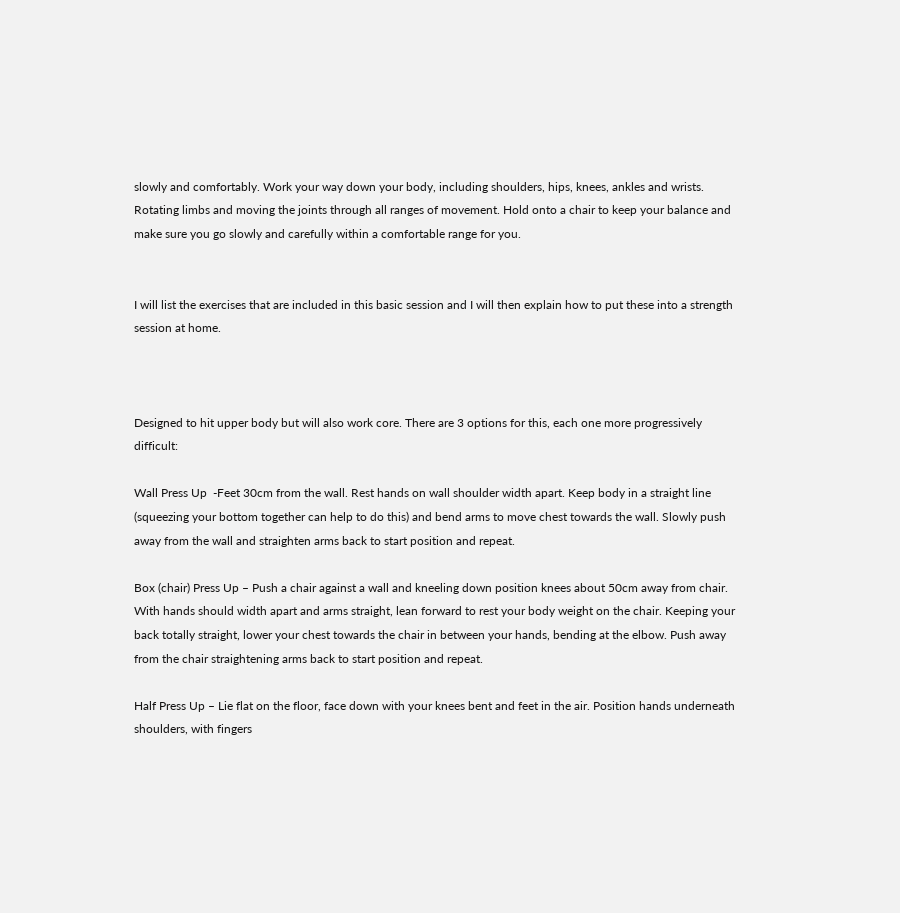slowly and comfortably. Work your way down your body, including shoulders, hips, knees, ankles and wrists. Rotating limbs and moving the joints through all ranges of movement. Hold onto a chair to keep your balance and make sure you go slowly and carefully within a comfortable range for you.


I will list the exercises that are included in this basic session and I will then explain how to put these into a strength session at home.



Designed to hit upper body but will also work core. There are 3 options for this, each one more progressively difficult:

Wall Press Up  -Feet 30cm from the wall. Rest hands on wall shoulder width apart. Keep body in a straight line (squeezing your bottom together can help to do this) and bend arms to move chest towards the wall. Slowly push away from the wall and straighten arms back to start position and repeat.

Box (chair) Press Up – Push a chair against a wall and kneeling down position knees about 50cm away from chair. With hands should width apart and arms straight, lean forward to rest your body weight on the chair. Keeping your back totally straight, lower your chest towards the chair in between your hands, bending at the elbow. Push away from the chair straightening arms back to start position and repeat.

Half Press Up – Lie flat on the floor, face down with your knees bent and feet in the air. Position hands underneath shoulders, with fingers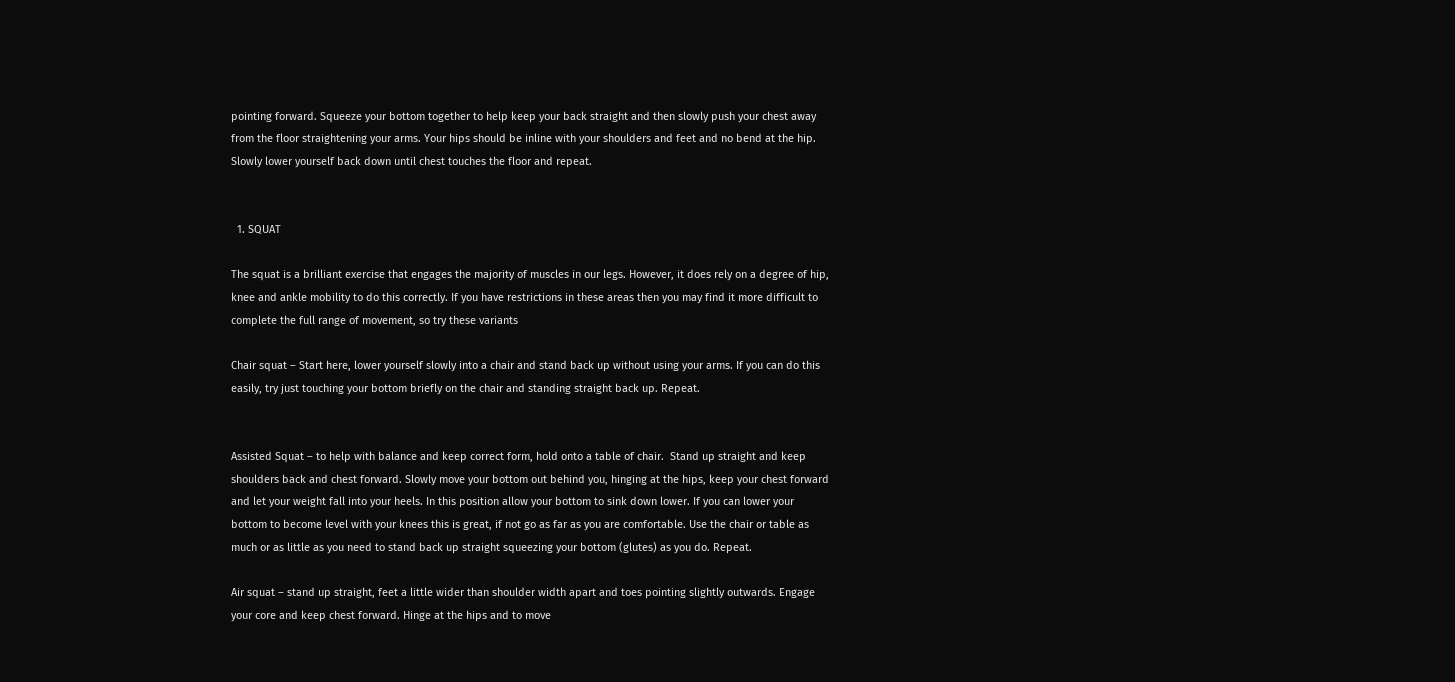pointing forward. Squeeze your bottom together to help keep your back straight and then slowly push your chest away from the floor straightening your arms. Your hips should be inline with your shoulders and feet and no bend at the hip. Slowly lower yourself back down until chest touches the floor and repeat.


  1. SQUAT

The squat is a brilliant exercise that engages the majority of muscles in our legs. However, it does rely on a degree of hip, knee and ankle mobility to do this correctly. If you have restrictions in these areas then you may find it more difficult to complete the full range of movement, so try these variants

Chair squat – Start here, lower yourself slowly into a chair and stand back up without using your arms. If you can do this easily, try just touching your bottom briefly on the chair and standing straight back up. Repeat.


Assisted Squat – to help with balance and keep correct form, hold onto a table of chair.  Stand up straight and keep shoulders back and chest forward. Slowly move your bottom out behind you, hinging at the hips, keep your chest forward and let your weight fall into your heels. In this position allow your bottom to sink down lower. If you can lower your bottom to become level with your knees this is great, if not go as far as you are comfortable. Use the chair or table as much or as little as you need to stand back up straight squeezing your bottom (glutes) as you do. Repeat.

Air squat – stand up straight, feet a little wider than shoulder width apart and toes pointing slightly outwards. Engage your core and keep chest forward. Hinge at the hips and to move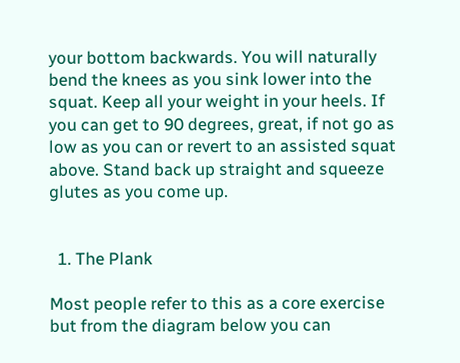your bottom backwards. You will naturally bend the knees as you sink lower into the squat. Keep all your weight in your heels. If you can get to 90 degrees, great, if not go as low as you can or revert to an assisted squat above. Stand back up straight and squeeze glutes as you come up.


  1. The Plank

Most people refer to this as a core exercise but from the diagram below you can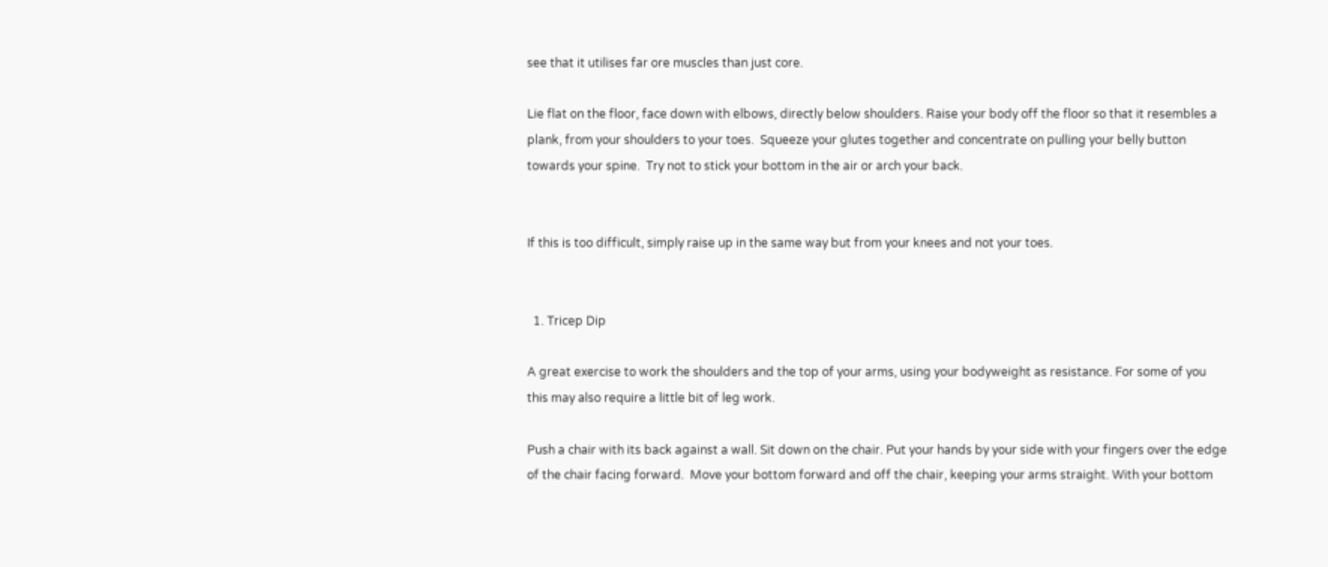see that it utilises far ore muscles than just core.

Lie flat on the floor, face down with elbows, directly below shoulders. Raise your body off the floor so that it resembles a plank, from your shoulders to your toes.  Squeeze your glutes together and concentrate on pulling your belly button towards your spine.  Try not to stick your bottom in the air or arch your back.


If this is too difficult, simply raise up in the same way but from your knees and not your toes.


  1. Tricep Dip

A great exercise to work the shoulders and the top of your arms, using your bodyweight as resistance. For some of you this may also require a little bit of leg work.

Push a chair with its back against a wall. Sit down on the chair. Put your hands by your side with your fingers over the edge of the chair facing forward.  Move your bottom forward and off the chair, keeping your arms straight. With your bottom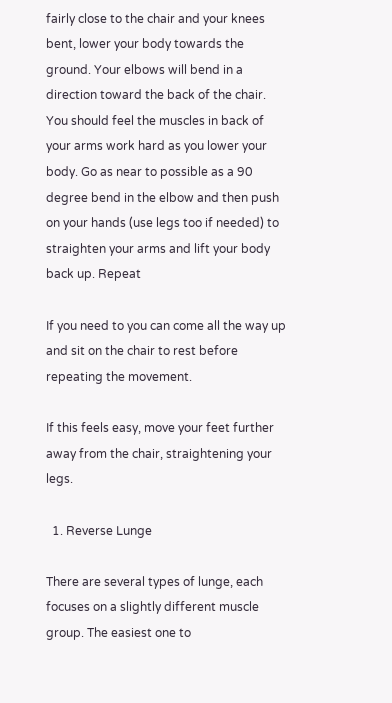fairly close to the chair and your knees bent, lower your body towards the ground. Your elbows will bend in a direction toward the back of the chair.  You should feel the muscles in back of your arms work hard as you lower your body. Go as near to possible as a 90 degree bend in the elbow and then push on your hands (use legs too if needed) to straighten your arms and lift your body back up. Repeat

If you need to you can come all the way up and sit on the chair to rest before repeating the movement.

If this feels easy, move your feet further away from the chair, straightening your legs.

  1. Reverse Lunge

There are several types of lunge, each focuses on a slightly different muscle group. The easiest one to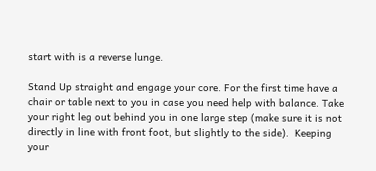start with is a reverse lunge.

Stand Up straight and engage your core. For the first time have a chair or table next to you in case you need help with balance. Take your right leg out behind you in one large step (make sure it is not directly in line with front foot, but slightly to the side).  Keeping your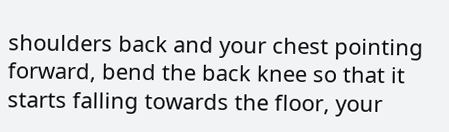shoulders back and your chest pointing forward, bend the back knee so that it starts falling towards the floor, your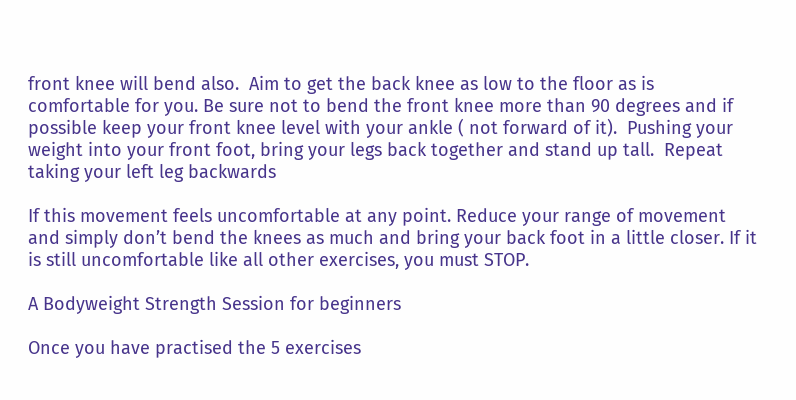front knee will bend also.  Aim to get the back knee as low to the floor as is comfortable for you. Be sure not to bend the front knee more than 90 degrees and if possible keep your front knee level with your ankle ( not forward of it).  Pushing your weight into your front foot, bring your legs back together and stand up tall.  Repeat taking your left leg backwards

If this movement feels uncomfortable at any point. Reduce your range of movement and simply don’t bend the knees as much and bring your back foot in a little closer. If it is still uncomfortable like all other exercises, you must STOP.

A Bodyweight Strength Session for beginners

Once you have practised the 5 exercises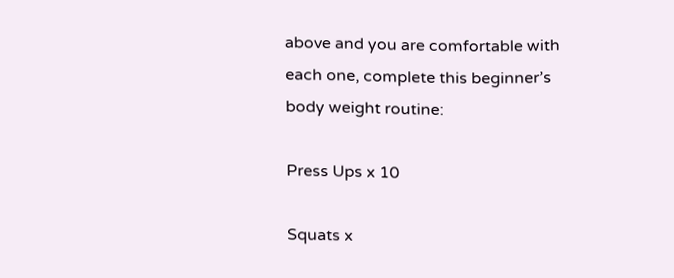above and you are comfortable with each one, complete this beginner’s body weight routine:

Press Ups x 10

Squats x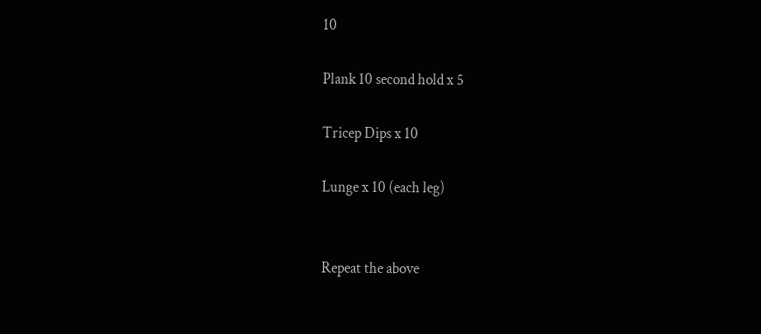10

Plank 10 second hold x 5

Tricep Dips x 10

Lunge x 10 (each leg)


Repeat the above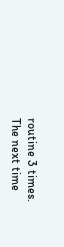routine 3 times.  The next time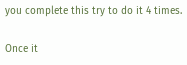you complete this try to do it 4 times.

Once it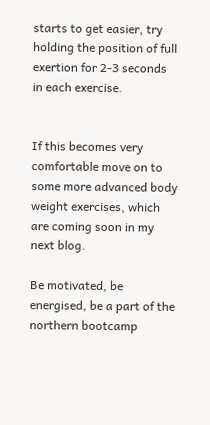starts to get easier, try holding the position of full exertion for 2-3 seconds in each exercise.


If this becomes very comfortable move on to some more advanced body weight exercises, which are coming soon in my next blog.

Be motivated, be energised, be a part of the northern bootcamp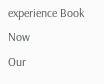experience Book Now
Our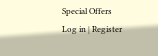Special Offers
Log in | Register